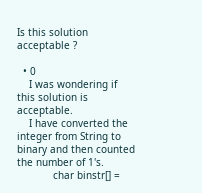Is this solution acceptable ?

  • 0
    I was wondering if this solution is acceptable.
    I have converted the integer from String to binary and then counted the number of 1's.
            char binstr[] =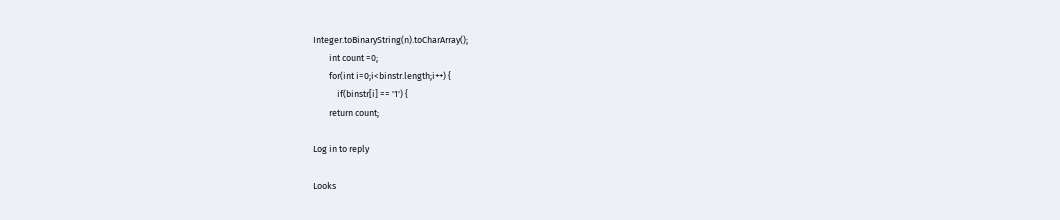Integer.toBinaryString(n).toCharArray();
        int count =0;
        for(int i=0;i<binstr.length;i++) {
            if(binstr[i] == '1') {
        return count;

Log in to reply

Looks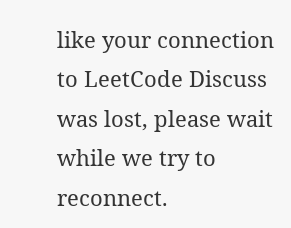like your connection to LeetCode Discuss was lost, please wait while we try to reconnect.